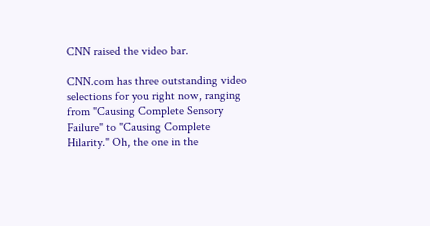CNN raised the video bar.

CNN.com has three outstanding video selections for you right now, ranging from "Causing Complete Sensory Failure" to "Causing Complete Hilarity." Oh, the one in the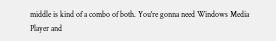middle is kind of a combo of both. You're gonna need Windows Media Player and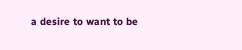a desire to want to be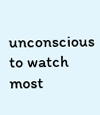unconscious to watch most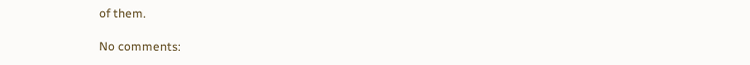of them.

No comments: